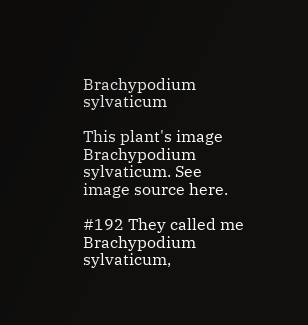Brachypodium sylvaticum

This plant's image
Brachypodium sylvaticum. See image source here.

#192 They called me Brachypodium sylvaticum,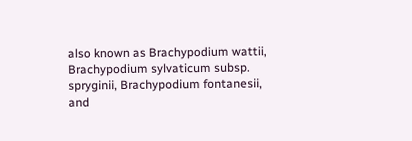also known as Brachypodium wattii, Brachypodium sylvaticum subsp. spryginii, Brachypodium fontanesii, and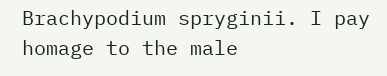Brachypodium spryginii. I pay homage to the male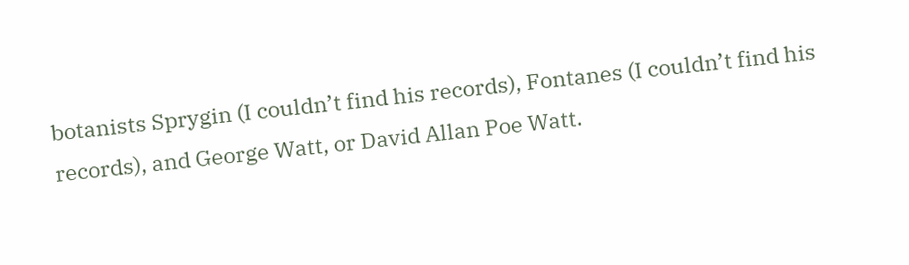botanists Sprygin (I couldn’t find his records), Fontanes (I couldn’t find his records), and George Watt, or David Allan Poe Watt.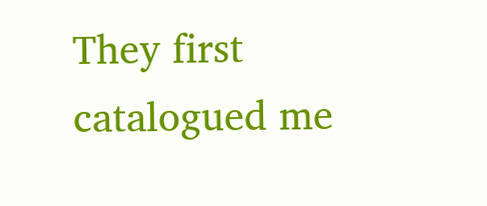They first catalogued me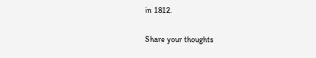in 1812.

Share your thoughts